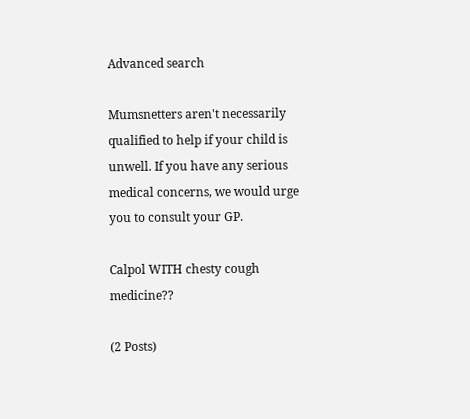Advanced search

Mumsnetters aren't necessarily qualified to help if your child is unwell. If you have any serious medical concerns, we would urge you to consult your GP.

Calpol WITH chesty cough medicine??

(2 Posts)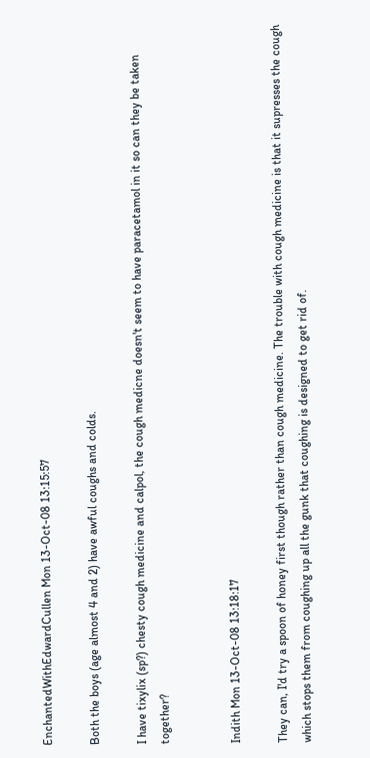EnchantedWithEdwardCullen Mon 13-Oct-08 13:15:57

Both the boys (age almost 4 and 2) have awful coughs and colds.

I have tixylix (sp?) chesty cough medicine and calpol, the cough medicne doesn't seem to have paracetamol in it so can they be taken together?


Indith Mon 13-Oct-08 13:18:17

They can, I'd try a spoon of honey first though rather than cough medicine. The trouble with cough medicine is that it supresses the cough which stops them from coughing up all the gunk that coughing is designed to get rid of.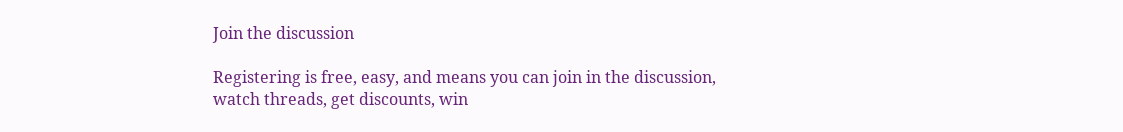Join the discussion

Registering is free, easy, and means you can join in the discussion, watch threads, get discounts, win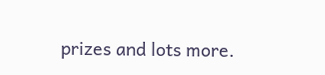prizes and lots more.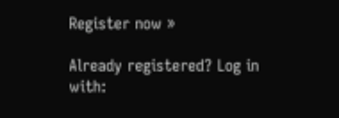Register now »

Already registered? Log in with: